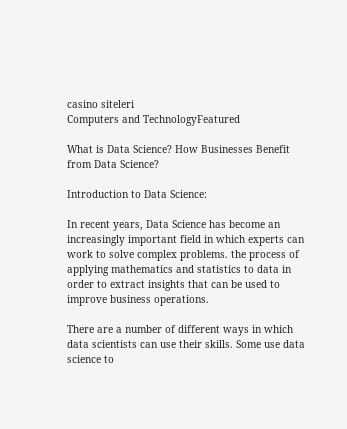casino siteleri
Computers and TechnologyFeatured

What is Data Science? How Businesses Benefit from Data Science?

Introduction to Data Science:

In recent years, Data Science has become an increasingly important field in which experts can work to solve complex problems. the process of applying mathematics and statistics to data in order to extract insights that can be used to improve business operations.

There are a number of different ways in which data scientists can use their skills. Some use data science to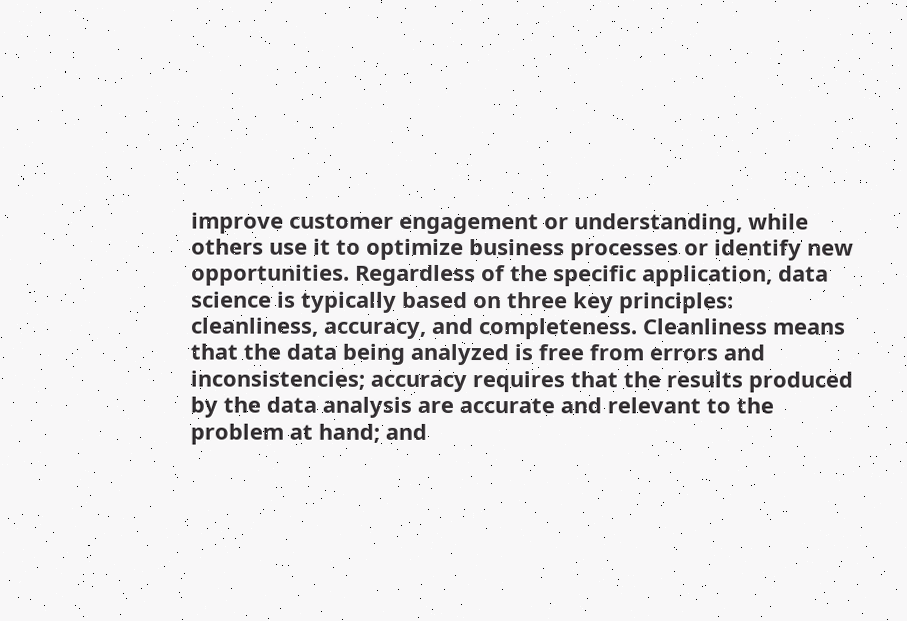improve customer engagement or understanding, while others use it to optimize business processes or identify new opportunities. Regardless of the specific application, data science is typically based on three key principles: cleanliness, accuracy, and completeness. Cleanliness means that the data being analyzed is free from errors and inconsistencies; accuracy requires that the results produced by the data analysis are accurate and relevant to the problem at hand; and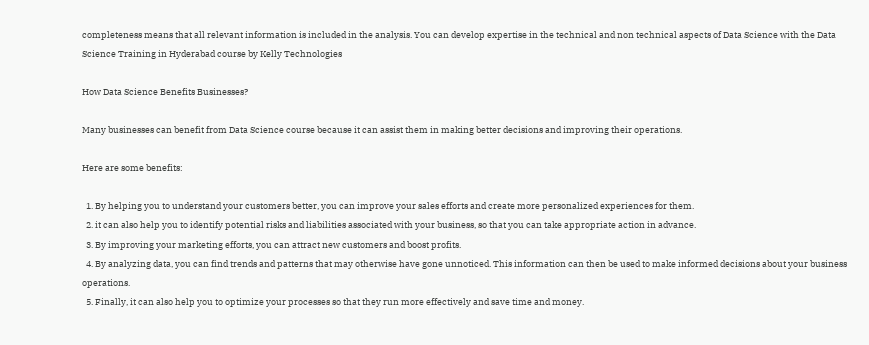completeness means that all relevant information is included in the analysis. You can develop expertise in the technical and non technical aspects of Data Science with the Data Science Training in Hyderabad course by Kelly Technologies

How Data Science Benefits Businesses?

Many businesses can benefit from Data Science course because it can assist them in making better decisions and improving their operations.

Here are some benefits:

  1. By helping you to understand your customers better, you can improve your sales efforts and create more personalized experiences for them.
  2. it can also help you to identify potential risks and liabilities associated with your business, so that you can take appropriate action in advance.
  3. By improving your marketing efforts, you can attract new customers and boost profits.
  4. By analyzing data, you can find trends and patterns that may otherwise have gone unnoticed. This information can then be used to make informed decisions about your business operations.
  5. Finally, it can also help you to optimize your processes so that they run more effectively and save time and money.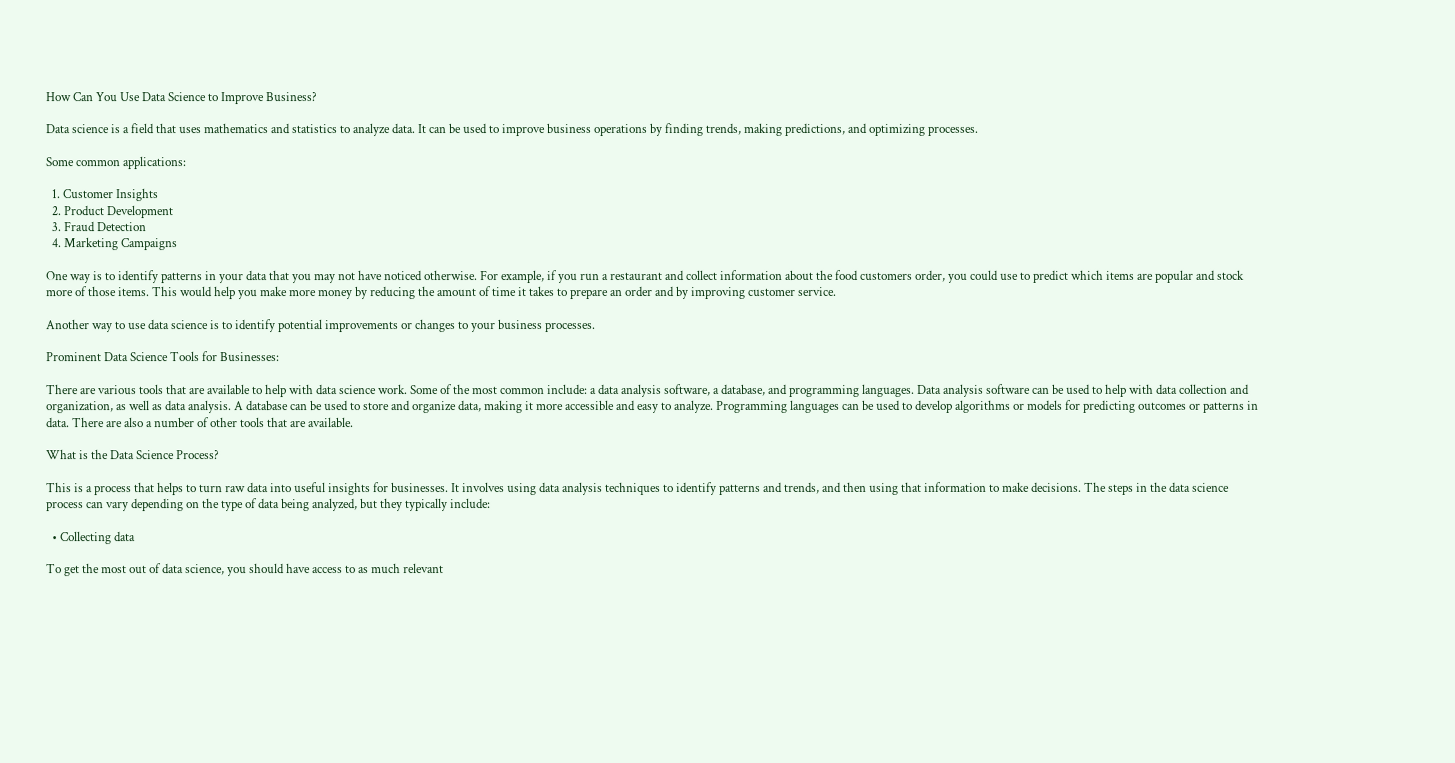How Can You Use Data Science to Improve Business?

Data science is a field that uses mathematics and statistics to analyze data. It can be used to improve business operations by finding trends, making predictions, and optimizing processes.

Some common applications:

  1. Customer Insights
  2. Product Development
  3. Fraud Detection
  4. Marketing Campaigns

One way is to identify patterns in your data that you may not have noticed otherwise. For example, if you run a restaurant and collect information about the food customers order, you could use to predict which items are popular and stock more of those items. This would help you make more money by reducing the amount of time it takes to prepare an order and by improving customer service.

Another way to use data science is to identify potential improvements or changes to your business processes.

Prominent Data Science Tools for Businesses:

There are various tools that are available to help with data science work. Some of the most common include: a data analysis software, a database, and programming languages. Data analysis software can be used to help with data collection and organization, as well as data analysis. A database can be used to store and organize data, making it more accessible and easy to analyze. Programming languages can be used to develop algorithms or models for predicting outcomes or patterns in data. There are also a number of other tools that are available.

What is the Data Science Process?

This is a process that helps to turn raw data into useful insights for businesses. It involves using data analysis techniques to identify patterns and trends, and then using that information to make decisions. The steps in the data science process can vary depending on the type of data being analyzed, but they typically include:

  • Collecting data

To get the most out of data science, you should have access to as much relevant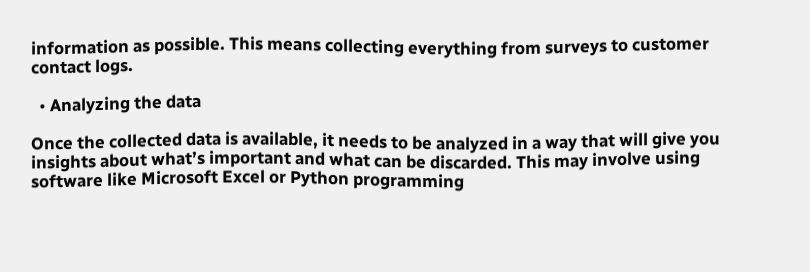information as possible. This means collecting everything from surveys to customer contact logs.

  • Analyzing the data

Once the collected data is available, it needs to be analyzed in a way that will give you insights about what’s important and what can be discarded. This may involve using software like Microsoft Excel or Python programming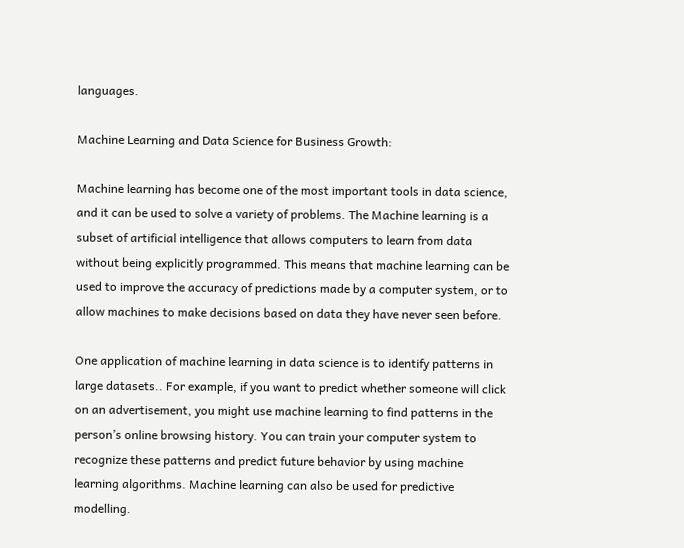languages.

Machine Learning and Data Science for Business Growth:

Machine learning has become one of the most important tools in data science, and it can be used to solve a variety of problems. The Machine learning is a subset of artificial intelligence that allows computers to learn from data without being explicitly programmed. This means that machine learning can be used to improve the accuracy of predictions made by a computer system, or to allow machines to make decisions based on data they have never seen before.

One application of machine learning in data science is to identify patterns in large datasets.. For example, if you want to predict whether someone will click on an advertisement, you might use machine learning to find patterns in the person’s online browsing history. You can train your computer system to recognize these patterns and predict future behavior by using machine learning algorithms. Machine learning can also be used for predictive modelling.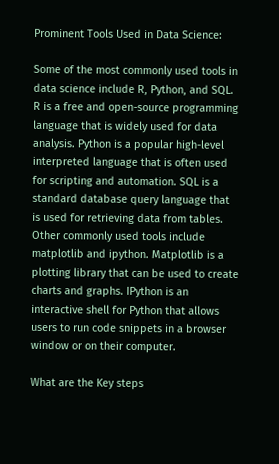Prominent Tools Used in Data Science:

Some of the most commonly used tools in data science include R, Python, and SQL. R is a free and open-source programming language that is widely used for data analysis. Python is a popular high-level interpreted language that is often used for scripting and automation. SQL is a standard database query language that is used for retrieving data from tables. Other commonly used tools include matplotlib and ipython. Matplotlib is a plotting library that can be used to create charts and graphs. IPython is an interactive shell for Python that allows users to run code snippets in a browser window or on their computer.

What are the Key steps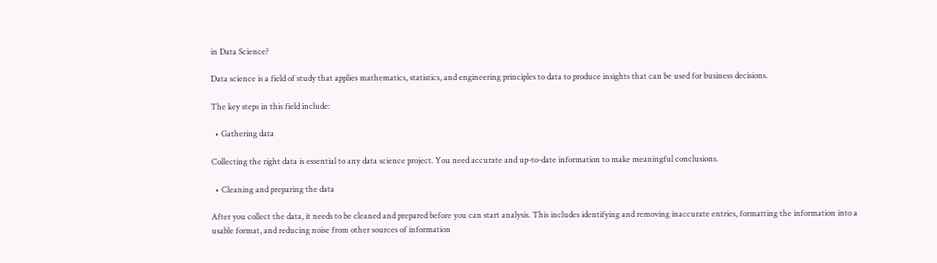in Data Science?

Data science is a field of study that applies mathematics, statistics, and engineering principles to data to produce insights that can be used for business decisions.

The key steps in this field include:

  • Gathering data

Collecting the right data is essential to any data science project. You need accurate and up-to-date information to make meaningful conclusions.

  • Cleaning and preparing the data

After you collect the data, it needs to be cleaned and prepared before you can start analysis. This includes identifying and removing inaccurate entries, formatting the information into a usable format, and reducing noise from other sources of information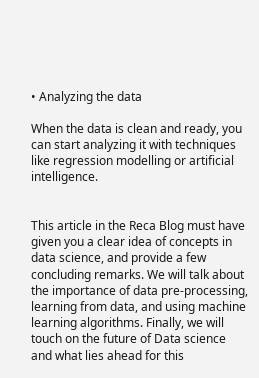• Analyzing the data

When the data is clean and ready, you can start analyzing it with techniques like regression modelling or artificial intelligence.


This article in the Reca Blog must have given you a clear idea of concepts in data science, and provide a few concluding remarks. We will talk about the importance of data pre-processing, learning from data, and using machine learning algorithms. Finally, we will touch on the future of Data science and what lies ahead for this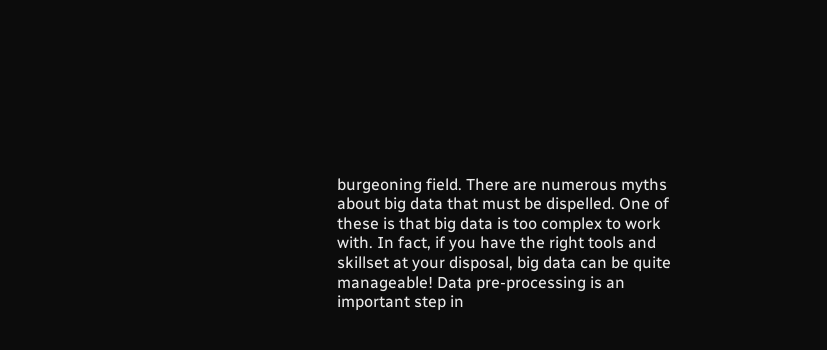burgeoning field. There are numerous myths about big data that must be dispelled. One of these is that big data is too complex to work with. In fact, if you have the right tools and skillset at your disposal, big data can be quite manageable! Data pre-processing is an important step in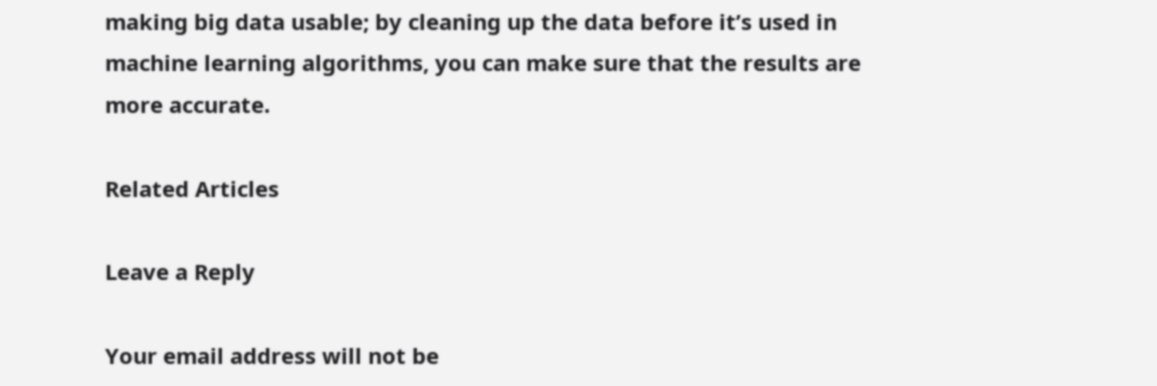making big data usable; by cleaning up the data before it’s used in machine learning algorithms, you can make sure that the results are more accurate.

Related Articles

Leave a Reply

Your email address will not be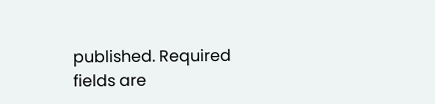published. Required fields are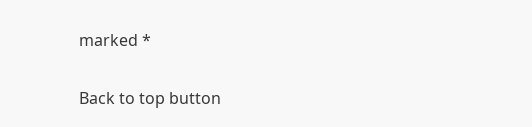marked *

Back to top button